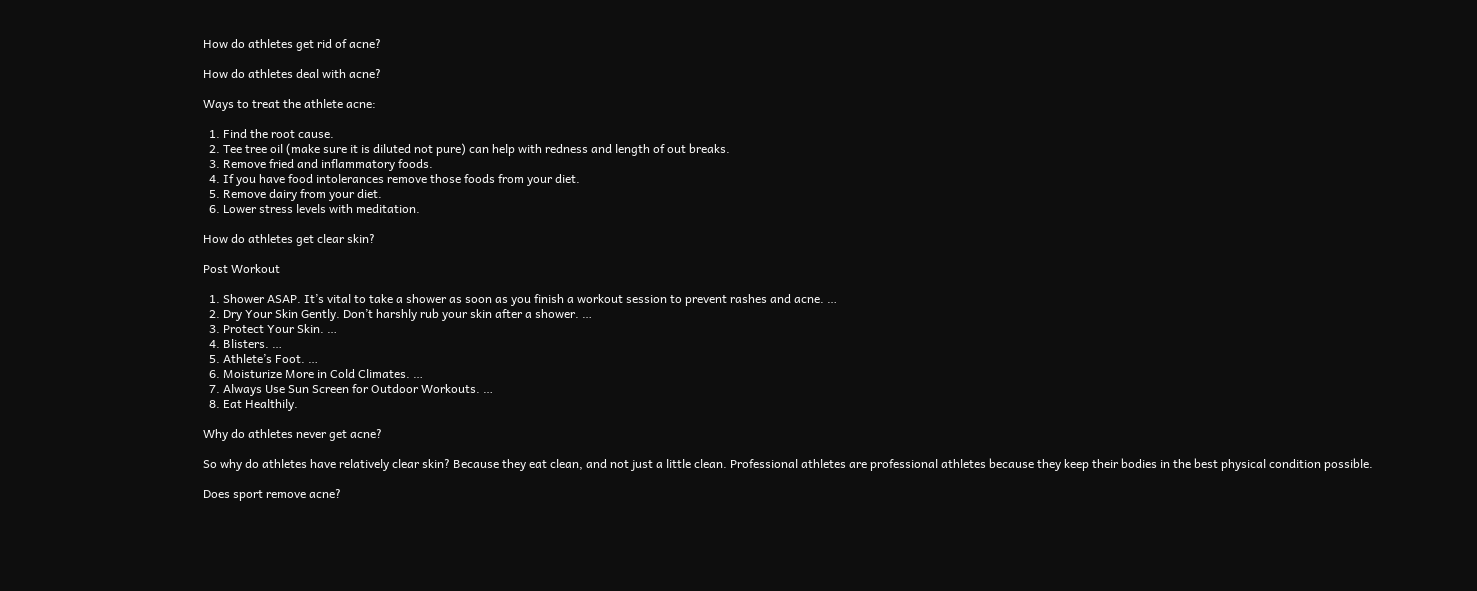How do athletes get rid of acne?

How do athletes deal with acne?

Ways to treat the athlete acne:

  1. Find the root cause.
  2. Tee tree oil (make sure it is diluted not pure) can help with redness and length of out breaks.
  3. Remove fried and inflammatory foods.
  4. If you have food intolerances remove those foods from your diet.
  5. Remove dairy from your diet.
  6. Lower stress levels with meditation.

How do athletes get clear skin?

Post Workout

  1. Shower ASAP. It’s vital to take a shower as soon as you finish a workout session to prevent rashes and acne. …
  2. Dry Your Skin Gently. Don’t harshly rub your skin after a shower. …
  3. Protect Your Skin. …
  4. Blisters. …
  5. Athlete’s Foot. …
  6. Moisturize More in Cold Climates. …
  7. Always Use Sun Screen for Outdoor Workouts. …
  8. Eat Healthily.

Why do athletes never get acne?

So why do athletes have relatively clear skin? Because they eat clean, and not just a little clean. Professional athletes are professional athletes because they keep their bodies in the best physical condition possible.

Does sport remove acne?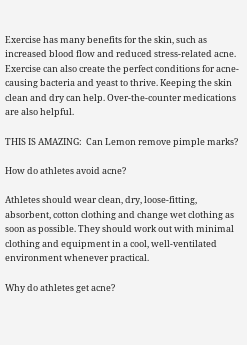Exercise has many benefits for the skin, such as increased blood flow and reduced stress-related acne. Exercise can also create the perfect conditions for acne-causing bacteria and yeast to thrive. Keeping the skin clean and dry can help. Over-the-counter medications are also helpful.

THIS IS AMAZING:  Can Lemon remove pimple marks?

How do athletes avoid acne?

Athletes should wear clean, dry, loose-fitting, absorbent, cotton clothing and change wet clothing as soon as possible. They should work out with minimal clothing and equipment in a cool, well-ventilated environment whenever practical.

Why do athletes get acne?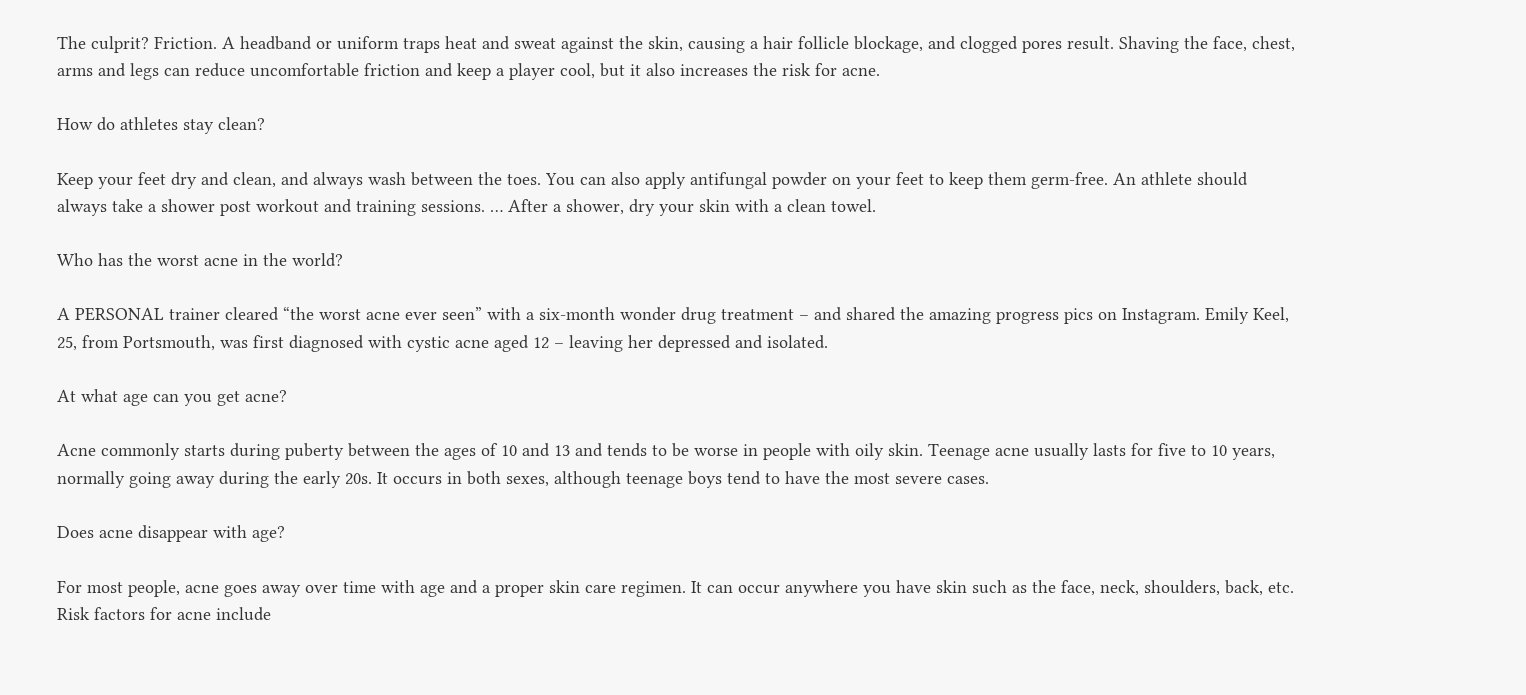The culprit? Friction. A headband or uniform traps heat and sweat against the skin, causing a hair follicle blockage, and clogged pores result. Shaving the face, chest, arms and legs can reduce uncomfortable friction and keep a player cool, but it also increases the risk for acne.

How do athletes stay clean?

Keep your feet dry and clean, and always wash between the toes. You can also apply antifungal powder on your feet to keep them germ-free. An athlete should always take a shower post workout and training sessions. … After a shower, dry your skin with a clean towel.

Who has the worst acne in the world?

A PERSONAL trainer cleared “the worst acne ever seen” with a six-month wonder drug treatment – and shared the amazing progress pics on Instagram. Emily Keel, 25, from Portsmouth, was first diagnosed with cystic acne aged 12 – leaving her depressed and isolated.

At what age can you get acne?

Acne commonly starts during puberty between the ages of 10 and 13 and tends to be worse in people with oily skin. Teenage acne usually lasts for five to 10 years, normally going away during the early 20s. It occurs in both sexes, although teenage boys tend to have the most severe cases.

Does acne disappear with age?

For most people, acne goes away over time with age and a proper skin care regimen. It can occur anywhere you have skin such as the face, neck, shoulders, back, etc. Risk factors for acne include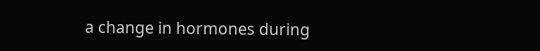a change in hormones during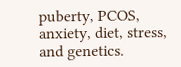puberty, PCOS, anxiety, diet, stress, and genetics.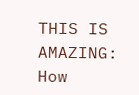THIS IS AMAZING:  How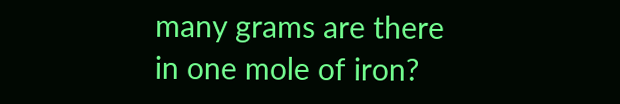many grams are there in one mole of iron?